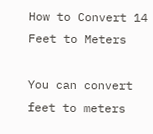How to Convert 14 Feet to Meters

You can convert feet to meters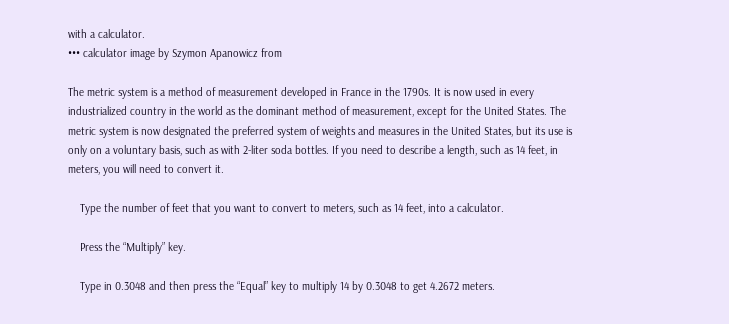with a calculator.
••• calculator image by Szymon Apanowicz from

The metric system is a method of measurement developed in France in the 1790s. It is now used in every industrialized country in the world as the dominant method of measurement, except for the United States. The metric system is now designated the preferred system of weights and measures in the United States, but its use is only on a voluntary basis, such as with 2-liter soda bottles. If you need to describe a length, such as 14 feet, in meters, you will need to convert it.

    Type the number of feet that you want to convert to meters, such as 14 feet, into a calculator.

    Press the “Multiply” key.

    Type in 0.3048 and then press the “Equal” key to multiply 14 by 0.3048 to get 4.2672 meters.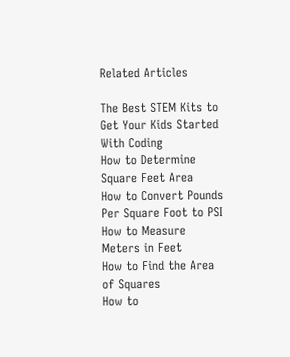Related Articles

The Best STEM Kits to Get Your Kids Started With Coding
How to Determine Square Feet Area
How to Convert Pounds Per Square Foot to PSI
How to Measure Meters in Feet
How to Find the Area of Squares
How to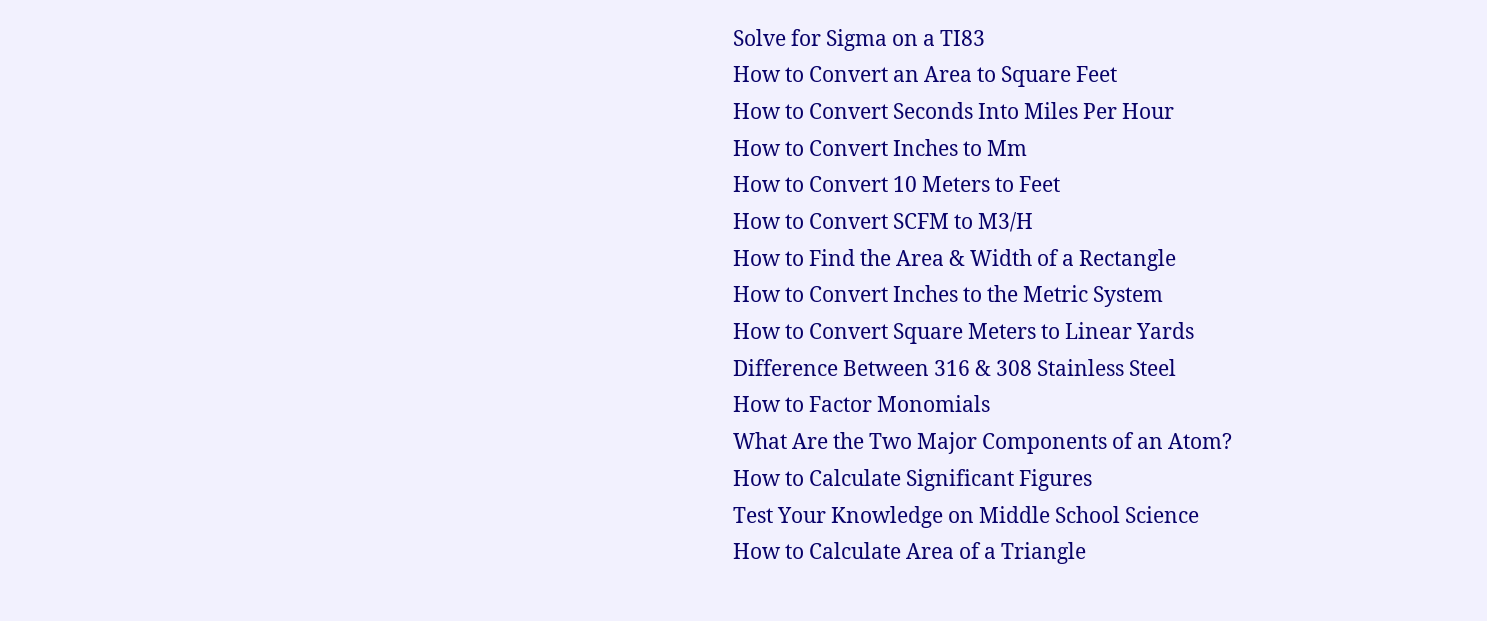Solve for Sigma on a TI83
How to Convert an Area to Square Feet
How to Convert Seconds Into Miles Per Hour
How to Convert Inches to Mm
How to Convert 10 Meters to Feet
How to Convert SCFM to M3/H
How to Find the Area & Width of a Rectangle
How to Convert Inches to the Metric System
How to Convert Square Meters to Linear Yards
Difference Between 316 & 308 Stainless Steel
How to Factor Monomials
What Are the Two Major Components of an Atom?
How to Calculate Significant Figures
Test Your Knowledge on Middle School Science
How to Calculate Area of a Triangle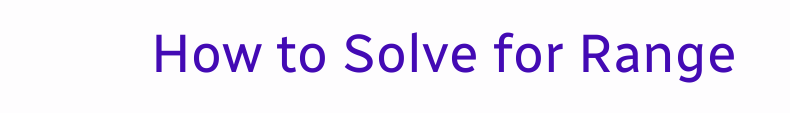How to Solve for Range